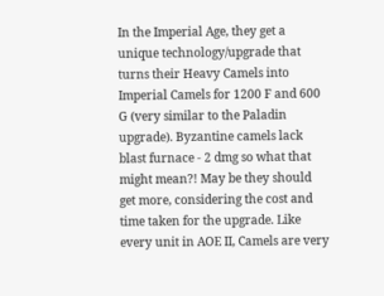In the Imperial Age, they get a unique technology/upgrade that turns their Heavy Camels into Imperial Camels for 1200 F and 600 G (very similar to the Paladin upgrade). Byzantine camels lack blast furnace - 2 dmg so what that might mean?! May be they should get more, considering the cost and time taken for the upgrade. Like every unit in AOE II, Camels are very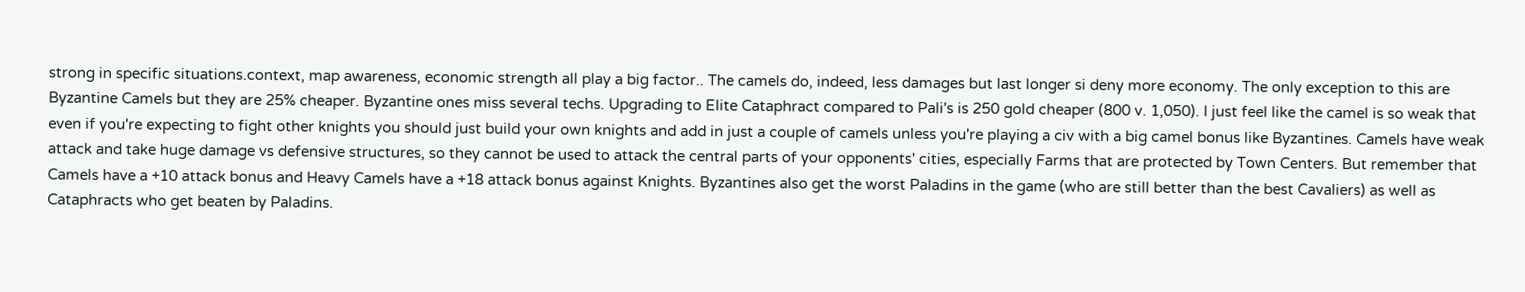strong in specific situations.context, map awareness, economic strength all play a big factor.. The camels do, indeed, less damages but last longer si deny more economy. The only exception to this are Byzantine Camels but they are 25% cheaper. Byzantine ones miss several techs. Upgrading to Elite Cataphract compared to Pali's is 250 gold cheaper (800 v. 1,050). I just feel like the camel is so weak that even if you're expecting to fight other knights you should just build your own knights and add in just a couple of camels unless you're playing a civ with a big camel bonus like Byzantines. Camels have weak attack and take huge damage vs defensive structures, so they cannot be used to attack the central parts of your opponents' cities, especially Farms that are protected by Town Centers. But remember that Camels have a +10 attack bonus and Heavy Camels have a +18 attack bonus against Knights. Byzantines also get the worst Paladins in the game (who are still better than the best Cavaliers) as well as Cataphracts who get beaten by Paladins.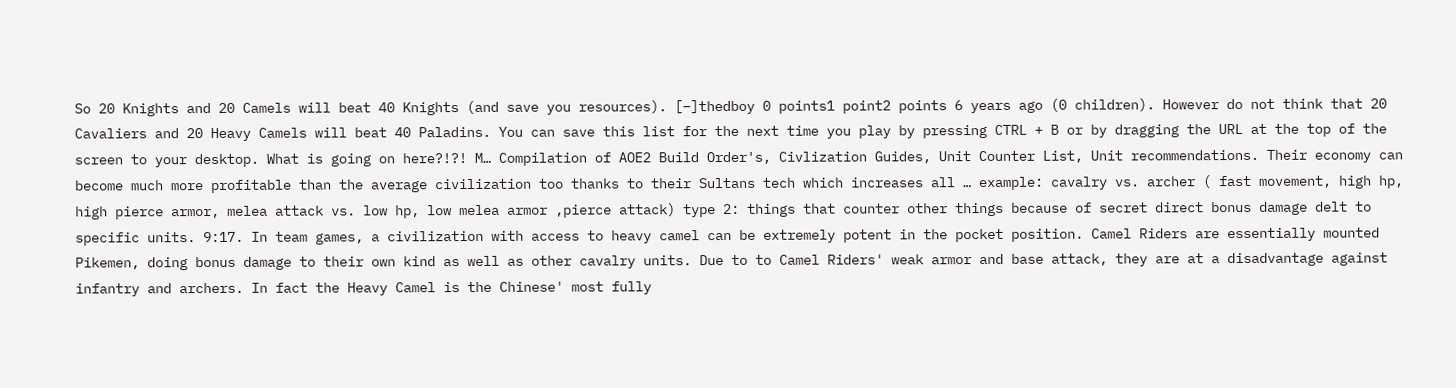So 20 Knights and 20 Camels will beat 40 Knights (and save you resources). [–]thedboy 0 points1 point2 points 6 years ago (0 children). However do not think that 20 Cavaliers and 20 Heavy Camels will beat 40 Paladins. You can save this list for the next time you play by pressing CTRL + B or by dragging the URL at the top of the screen to your desktop. What is going on here?!?! M… Compilation of AOE2 Build Order's, Civlization Guides, Unit Counter List, Unit recommendations. Their economy can become much more profitable than the average civilization too thanks to their Sultans tech which increases all … example: cavalry vs. archer ( fast movement, high hp, high pierce armor, melea attack vs. low hp, low melea armor ,pierce attack) type 2: things that counter other things because of secret direct bonus damage delt to specific units. 9:17. In team games, a civilization with access to heavy camel can be extremely potent in the pocket position. Camel Riders are essentially mounted Pikemen, doing bonus damage to their own kind as well as other cavalry units. Due to to Camel Riders' weak armor and base attack, they are at a disadvantage against infantry and archers. In fact the Heavy Camel is the Chinese' most fully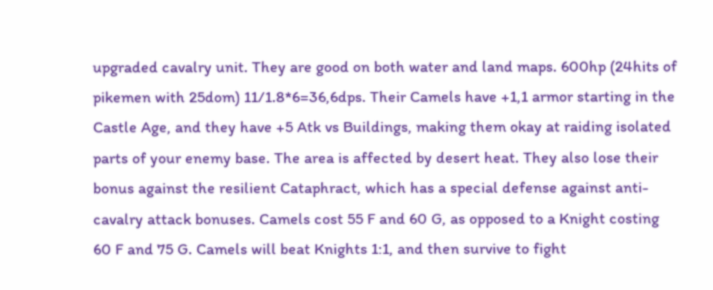upgraded cavalry unit. They are good on both water and land maps. 600hp (24hits of pikemen with 25dom) 11/1.8*6=36,6dps. Their Camels have +1,1 armor starting in the Castle Age, and they have +5 Atk vs Buildings, making them okay at raiding isolated parts of your enemy base. The area is affected by desert heat. They also lose their bonus against the resilient Cataphract, which has a special defense against anti-cavalry attack bonuses. Camels cost 55 F and 60 G, as opposed to a Knight costing 60 F and 75 G. Camels will beat Knights 1:1, and then survive to fight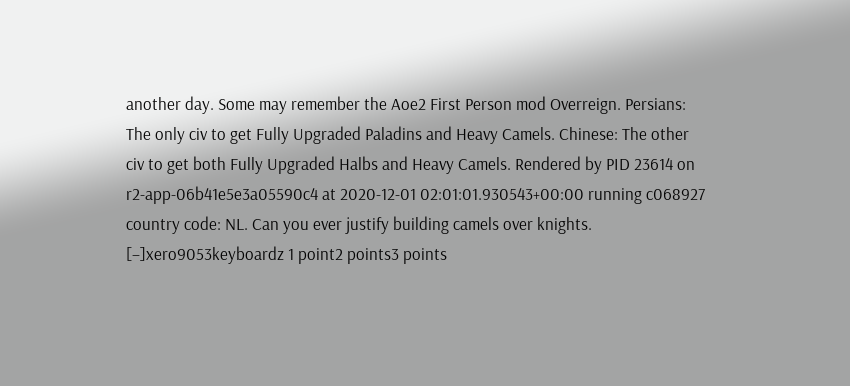another day. Some may remember the Aoe2 First Person mod Overreign. Persians: The only civ to get Fully Upgraded Paladins and Heavy Camels. Chinese: The other civ to get both Fully Upgraded Halbs and Heavy Camels. Rendered by PID 23614 on r2-app-06b41e5e3a05590c4 at 2020-12-01 02:01:01.930543+00:00 running c068927 country code: NL. Can you ever justify building camels over knights. [–]xero9053keyboardz 1 point2 points3 points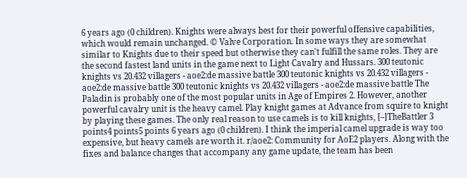6 years ago (0 children). Knights were always best for their powerful offensive capabilities, which would remain unchanged. © Valve Corporation. In some ways they are somewhat similar to Knights due to their speed but otherwise they can't fulfill the same roles. They are the second fastest land units in the game next to Light Cavalry and Hussars. 300 teutonic knights vs 20.432 villagers - aoe2:de massive battle 300 teutonic knights vs 20.432 villagers - aoe2:de massive battle 300 teutonic knights vs 20.432 villagers - aoe2:de massive battle The Paladin is probably one of the most popular units in Age of Empires 2. However, another powerful cavalry unit is the heavy camel. Play knight games at Advance from squire to knight by playing these games. The only real reason to use camels is to kill knights, [–]TheBattler 3 points4 points5 points 6 years ago (0 children). I think the imperial camel upgrade is way too expensive, but heavy camels are worth it. r/aoe2: Community for AoE2 players. Along with the fixes and balance changes that accompany any game update, the team has been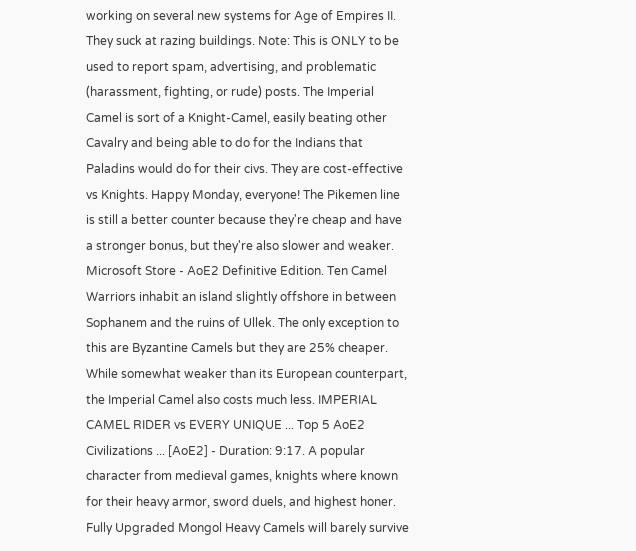working on several new systems for Age of Empires II. They suck at razing buildings. Note: This is ONLY to be used to report spam, advertising, and problematic (harassment, fighting, or rude) posts. The Imperial Camel is sort of a Knight-Camel, easily beating other Cavalry and being able to do for the Indians that Paladins would do for their civs. They are cost-effective vs Knights. Happy Monday, everyone! The Pikemen line is still a better counter because they're cheap and have a stronger bonus, but they're also slower and weaker. Microsoft Store - AoE2 Definitive Edition. Ten Camel Warriors inhabit an island slightly offshore in between Sophanem and the ruins of Ullek. The only exception to this are Byzantine Camels but they are 25% cheaper. While somewhat weaker than its European counterpart, the Imperial Camel also costs much less. IMPERIAL CAMEL RIDER vs EVERY UNIQUE ... Top 5 AoE2 Civilizations ... [AoE2] - Duration: 9:17. A popular character from medieval games, knights where known for their heavy armor, sword duels, and highest honer. Fully Upgraded Mongol Heavy Camels will barely survive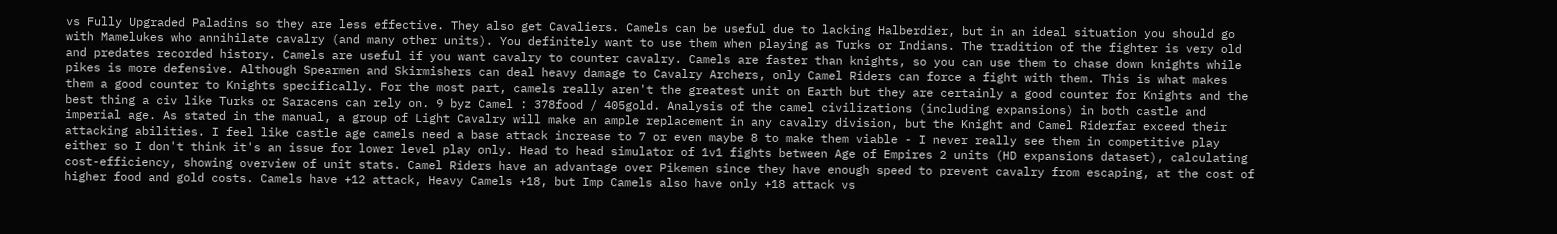vs Fully Upgraded Paladins so they are less effective. They also get Cavaliers. Camels can be useful due to lacking Halberdier, but in an ideal situation you should go with Mamelukes who annihilate cavalry (and many other units). You definitely want to use them when playing as Turks or Indians. The tradition of the fighter is very old and predates recorded history. Camels are useful if you want cavalry to counter cavalry. Camels are faster than knights, so you can use them to chase down knights while pikes is more defensive. Although Spearmen and Skirmishers can deal heavy damage to Cavalry Archers, only Camel Riders can force a fight with them. This is what makes them a good counter to Knights specifically. For the most part, camels really aren't the greatest unit on Earth but they are certainly a good counter for Knights and the best thing a civ like Turks or Saracens can rely on. 9 byz Camel : 378food / 405gold. Analysis of the camel civilizations (including expansions) in both castle and imperial age. As stated in the manual, a group of Light Cavalry will make an ample replacement in any cavalry division, but the Knight and Camel Riderfar exceed their attacking abilities. I feel like castle age camels need a base attack increase to 7 or even maybe 8 to make them viable - I never really see them in competitive play either so I don't think it's an issue for lower level play only. Head to head simulator of 1v1 fights between Age of Empires 2 units (HD expansions dataset), calculating cost-efficiency, showing overview of unit stats. Camel Riders have an advantage over Pikemen since they have enough speed to prevent cavalry from escaping, at the cost of higher food and gold costs. Camels have +12 attack, Heavy Camels +18, but Imp Camels also have only +18 attack vs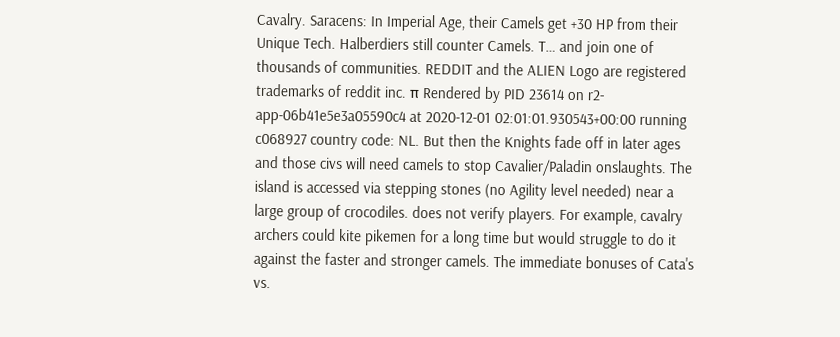Cavalry. Saracens: In Imperial Age, their Camels get +30 HP from their Unique Tech. Halberdiers still counter Camels. T… and join one of thousands of communities. REDDIT and the ALIEN Logo are registered trademarks of reddit inc. π Rendered by PID 23614 on r2-app-06b41e5e3a05590c4 at 2020-12-01 02:01:01.930543+00:00 running c068927 country code: NL. But then the Knights fade off in later ages and those civs will need camels to stop Cavalier/Paladin onslaughts. The island is accessed via stepping stones (no Agility level needed) near a large group of crocodiles. does not verify players. For example, cavalry archers could kite pikemen for a long time but would struggle to do it against the faster and stronger camels. The immediate bonuses of Cata's vs.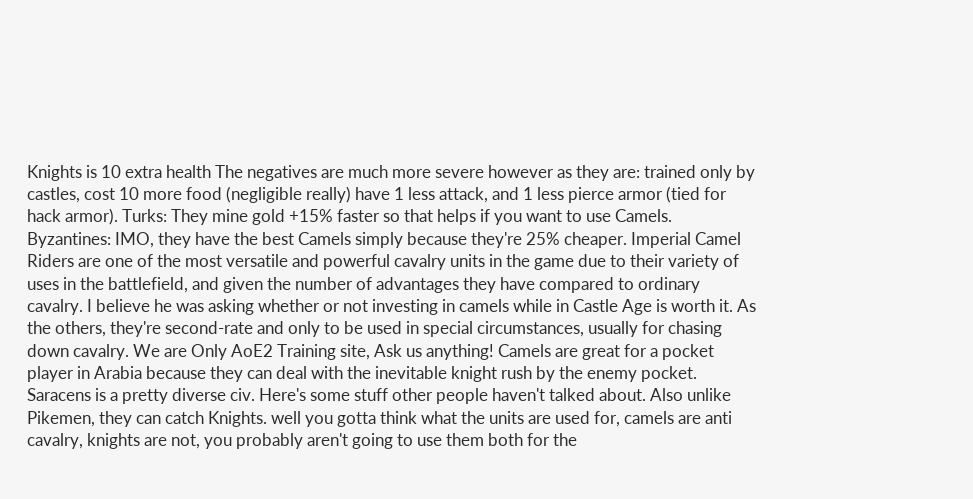Knights is 10 extra health The negatives are much more severe however as they are: trained only by castles, cost 10 more food (negligible really) have 1 less attack, and 1 less pierce armor (tied for hack armor). Turks: They mine gold +15% faster so that helps if you want to use Camels. Byzantines: IMO, they have the best Camels simply because they're 25% cheaper. Imperial Camel Riders are one of the most versatile and powerful cavalry units in the game due to their variety of uses in the battlefield, and given the number of advantages they have compared to ordinary cavalry. I believe he was asking whether or not investing in camels while in Castle Age is worth it. As the others, they're second-rate and only to be used in special circumstances, usually for chasing down cavalry. We are Only AoE2 Training site, Ask us anything! Camels are great for a pocket player in Arabia because they can deal with the inevitable knight rush by the enemy pocket. Saracens is a pretty diverse civ. Here's some stuff other people haven't talked about. Also unlike Pikemen, they can catch Knights. well you gotta think what the units are used for, camels are anti cavalry, knights are not, you probably aren't going to use them both for the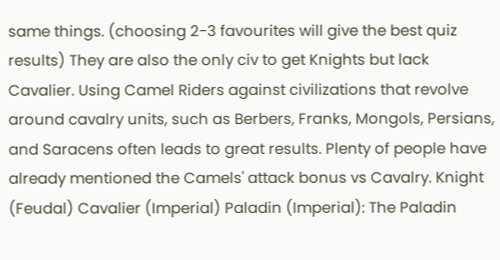same things. (choosing 2-3 favourites will give the best quiz results) They are also the only civ to get Knights but lack Cavalier. Using Camel Riders against civilizations that revolve around cavalry units, such as Berbers, Franks, Mongols, Persians, and Saracens often leads to great results. Plenty of people have already mentioned the Camels' attack bonus vs Cavalry. Knight (Feudal) Cavalier (Imperial) Paladin (Imperial): The Paladin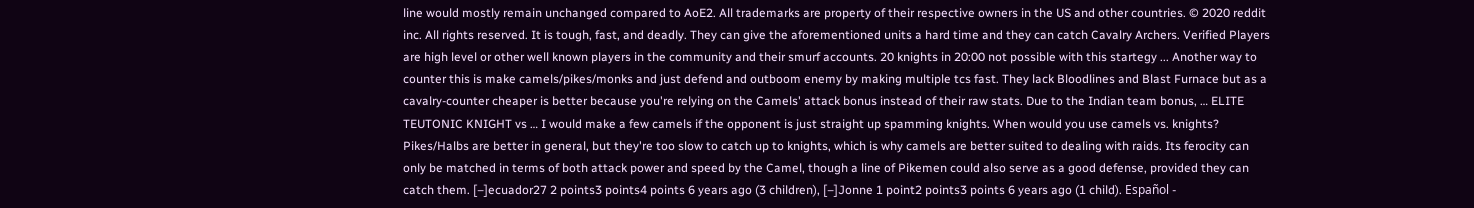line would mostly remain unchanged compared to AoE2. All trademarks are property of their respective owners in the US and other countries. © 2020 reddit inc. All rights reserved. It is tough, fast, and deadly. They can give the aforementioned units a hard time and they can catch Cavalry Archers. Verified Players are high level or other well known players in the community and their smurf accounts. 20 knights in 20:00 not possible with this startegy ... Another way to counter this is make camels/pikes/monks and just defend and outboom enemy by making multiple tcs fast. They lack Bloodlines and Blast Furnace but as a cavalry-counter cheaper is better because you're relying on the Camels' attack bonus instead of their raw stats. Due to the Indian team bonus, … ELITE TEUTONIC KNIGHT vs … I would make a few camels if the opponent is just straight up spamming knights. When would you use camels vs. knights? Pikes/Halbs are better in general, but they're too slow to catch up to knights, which is why camels are better suited to dealing with raids. Its ferocity can only be matched in terms of both attack power and speed by the Camel, though a line of Pikemen could also serve as a good defense, provided they can catch them. [–]ecuador27 2 points3 points4 points 6 years ago (3 children), [–]Jonne 1 point2 points3 points 6 years ago (1 child). Español -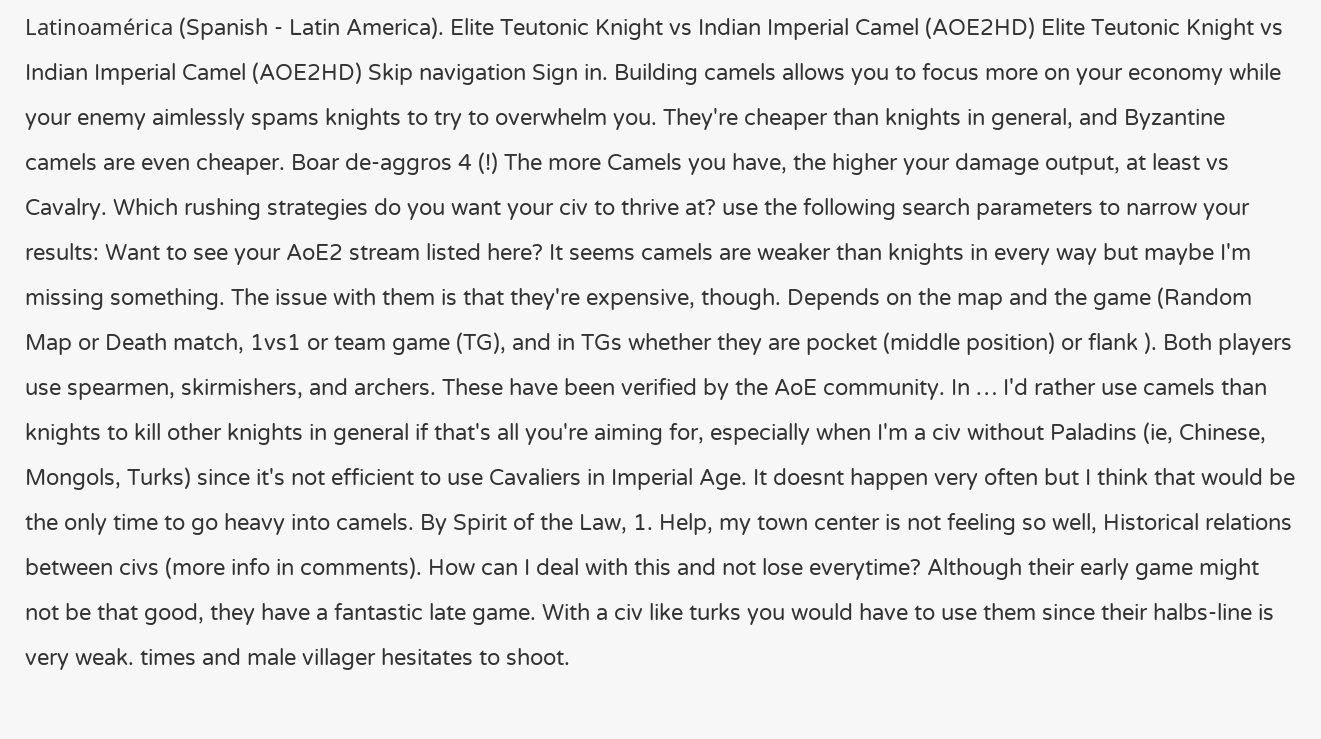Latinoamérica (Spanish - Latin America). Elite Teutonic Knight vs Indian Imperial Camel (AOE2HD) Elite Teutonic Knight vs Indian Imperial Camel (AOE2HD) Skip navigation Sign in. Building camels allows you to focus more on your economy while your enemy aimlessly spams knights to try to overwhelm you. They're cheaper than knights in general, and Byzantine camels are even cheaper. Boar de-aggros 4 (!) The more Camels you have, the higher your damage output, at least vs Cavalry. Which rushing strategies do you want your civ to thrive at? use the following search parameters to narrow your results: Want to see your AoE2 stream listed here? It seems camels are weaker than knights in every way but maybe I'm missing something. The issue with them is that they're expensive, though. Depends on the map and the game (Random Map or Death match, 1vs1 or team game (TG), and in TGs whether they are pocket (middle position) or flank ). Both players use spearmen, skirmishers, and archers. These have been verified by the AoE community. In … I'd rather use camels than knights to kill other knights in general if that's all you're aiming for, especially when I'm a civ without Paladins (ie, Chinese, Mongols, Turks) since it's not efficient to use Cavaliers in Imperial Age. It doesnt happen very often but I think that would be the only time to go heavy into camels. By Spirit of the Law, 1. Help, my town center is not feeling so well, Historical relations between civs (more info in comments). How can I deal with this and not lose everytime? Although their early game might not be that good, they have a fantastic late game. With a civ like turks you would have to use them since their halbs-line is very weak. times and male villager hesitates to shoot.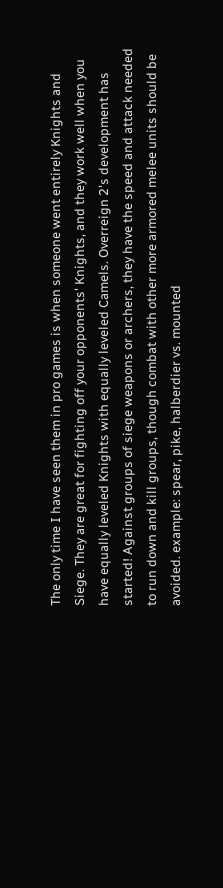The only time I have seen them in pro games is when someone went entirely Knights and Siege. They are great for fighting off your opponents' Knights, and they work well when you have equally leveled Knights with equally leveled Camels. Overreign 2's development has started! Against groups of siege weapons or archers, they have the speed and attack needed to run down and kill groups, though combat with other more armored melee units should be avoided. example: spear, pike, halberdier vs. mounted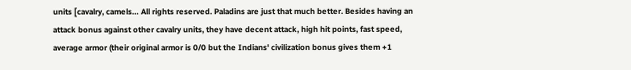units [cavalry, camels… All rights reserved. Paladins are just that much better. Besides having an attack bonus against other cavalry units, they have decent attack, high hit points, fast speed, average armor (their original armor is 0/0 but the Indians' civilization bonus gives them +1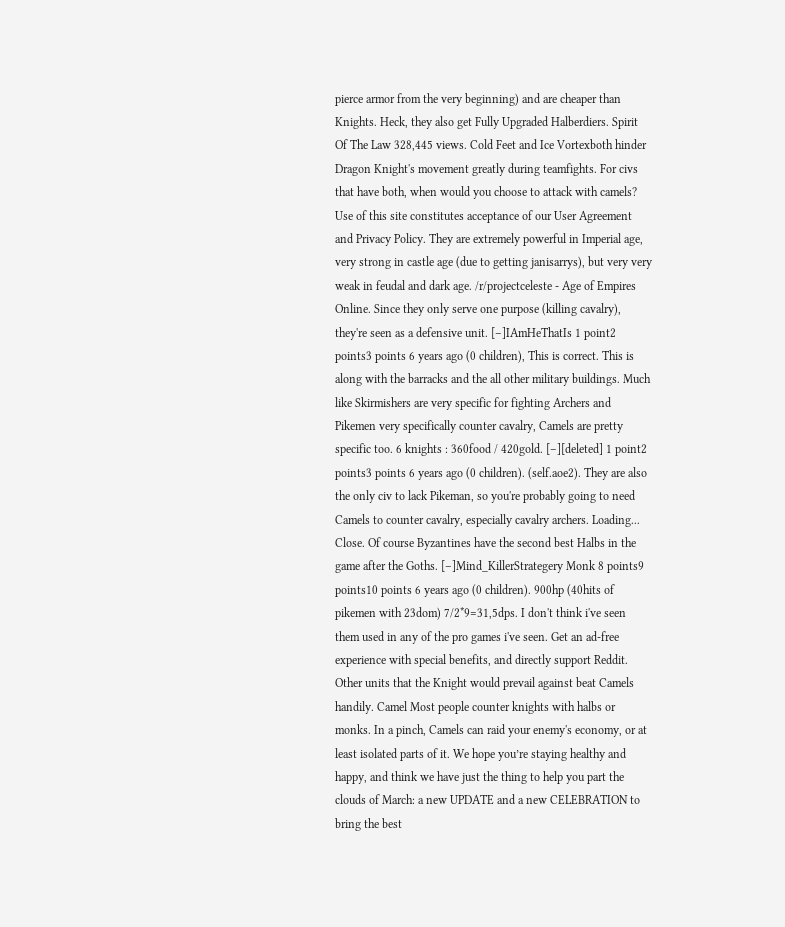pierce armor from the very beginning) and are cheaper than Knights. Heck, they also get Fully Upgraded Halberdiers. Spirit Of The Law 328,445 views. Cold Feet and Ice Vortexboth hinder Dragon Knight's movement greatly during teamfights. For civs that have both, when would you choose to attack with camels? Use of this site constitutes acceptance of our User Agreement and Privacy Policy. They are extremely powerful in Imperial age, very strong in castle age (due to getting janisarrys), but very very weak in feudal and dark age. /r/projectceleste - Age of Empires Online. Since they only serve one purpose (killing cavalry), they're seen as a defensive unit. [–]IAmHeThatIs 1 point2 points3 points 6 years ago (0 children), This is correct. This is along with the barracks and the all other military buildings. Much like Skirmishers are very specific for fighting Archers and Pikemen very specifically counter cavalry, Camels are pretty specific too. 6 knights : 360food / 420gold. [–][deleted] 1 point2 points3 points 6 years ago (0 children). (self.aoe2). They are also the only civ to lack Pikeman, so you're probably going to need Camels to counter cavalry, especially cavalry archers. Loading... Close. Of course Byzantines have the second best Halbs in the game after the Goths. [–]Mind_KillerStrategery Monk 8 points9 points10 points 6 years ago (0 children). 900hp (40hits of pikemen with 23dom) 7/2*9=31,5dps. I don't think i've seen them used in any of the pro games i've seen. Get an ad-free experience with special benefits, and directly support Reddit. Other units that the Knight would prevail against beat Camels handily. Camel Most people counter knights with halbs or monks. In a pinch, Camels can raid your enemy's economy, or at least isolated parts of it. We hope you’re staying healthy and happy, and think we have just the thing to help you part the clouds of March: a new UPDATE and a new CELEBRATION to bring the best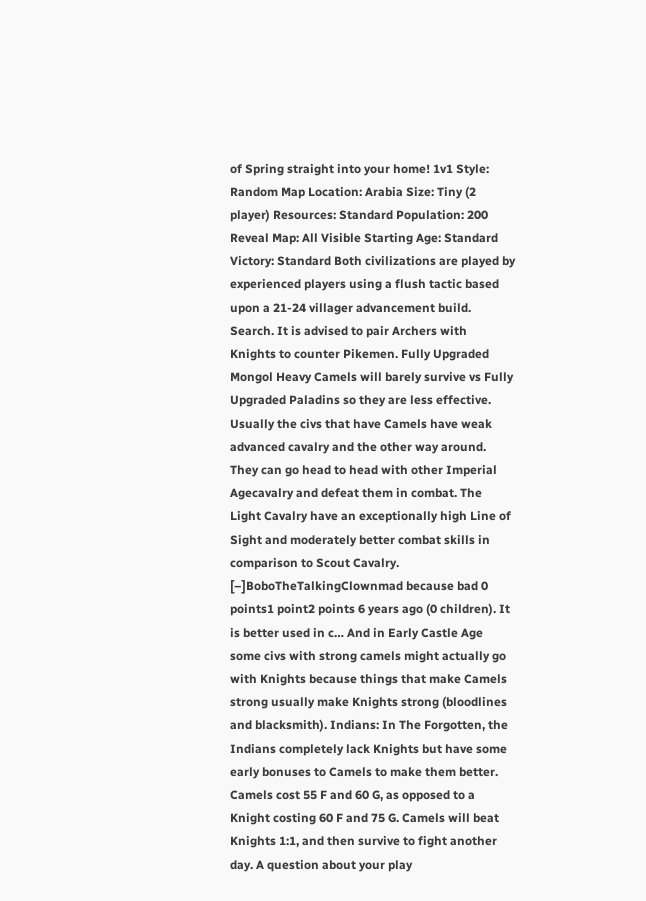of Spring straight into your home! 1v1 Style: Random Map Location: Arabia Size: Tiny (2 player) Resources: Standard Population: 200 Reveal Map: All Visible Starting Age: Standard Victory: Standard Both civilizations are played by experienced players using a flush tactic based upon a 21-24 villager advancement build. Search. It is advised to pair Archers with Knights to counter Pikemen. Fully Upgraded Mongol Heavy Camels will barely survive vs Fully Upgraded Paladins so they are less effective. Usually the civs that have Camels have weak advanced cavalry and the other way around. They can go head to head with other Imperial Agecavalry and defeat them in combat. The Light Cavalry have an exceptionally high Line of Sight and moderately better combat skills in comparison to Scout Cavalry. [–]BoboTheTalkingClownmad because bad 0 points1 point2 points 6 years ago (0 children). It is better used in c… And in Early Castle Age some civs with strong camels might actually go with Knights because things that make Camels strong usually make Knights strong (bloodlines and blacksmith). Indians: In The Forgotten, the Indians completely lack Knights but have some early bonuses to Camels to make them better. Camels cost 55 F and 60 G, as opposed to a Knight costing 60 F and 75 G. Camels will beat Knights 1:1, and then survive to fight another day. A question about your play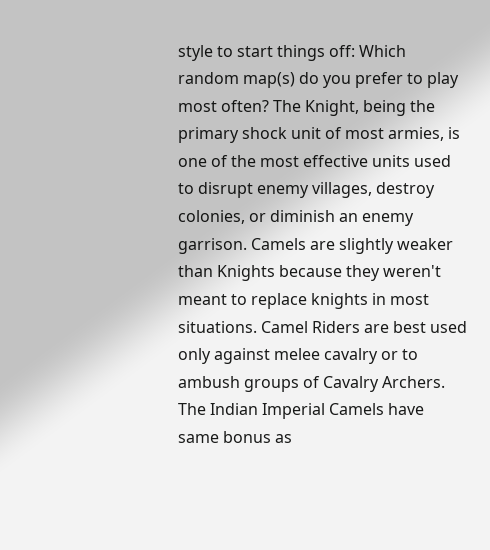style to start things off: Which random map(s) do you prefer to play most often? The Knight, being the primary shock unit of most armies, is one of the most effective units used to disrupt enemy villages, destroy colonies, or diminish an enemy garrison. Camels are slightly weaker than Knights because they weren't meant to replace knights in most situations. Camel Riders are best used only against melee cavalry or to ambush groups of Cavalry Archers. The Indian Imperial Camels have same bonus as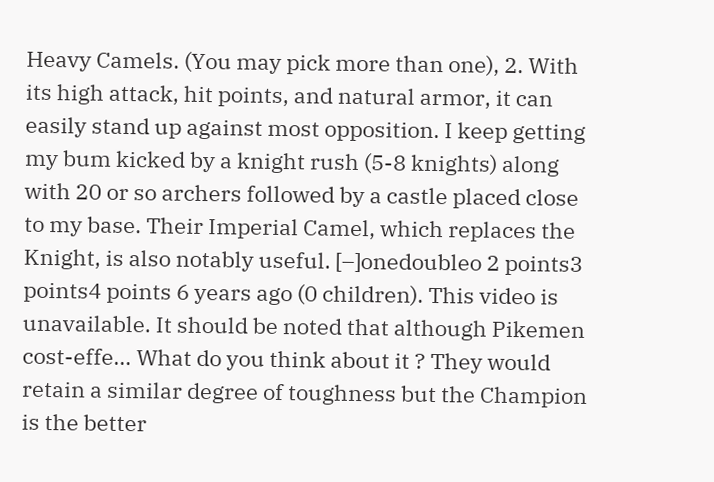Heavy Camels. (You may pick more than one), 2. With its high attack, hit points, and natural armor, it can easily stand up against most opposition. I keep getting my bum kicked by a knight rush (5-8 knights) along with 20 or so archers followed by a castle placed close to my base. Their Imperial Camel, which replaces the Knight, is also notably useful. [–]onedoubleo 2 points3 points4 points 6 years ago (0 children). This video is unavailable. It should be noted that although Pikemen cost-effe… What do you think about it ? They would retain a similar degree of toughness but the Champion is the better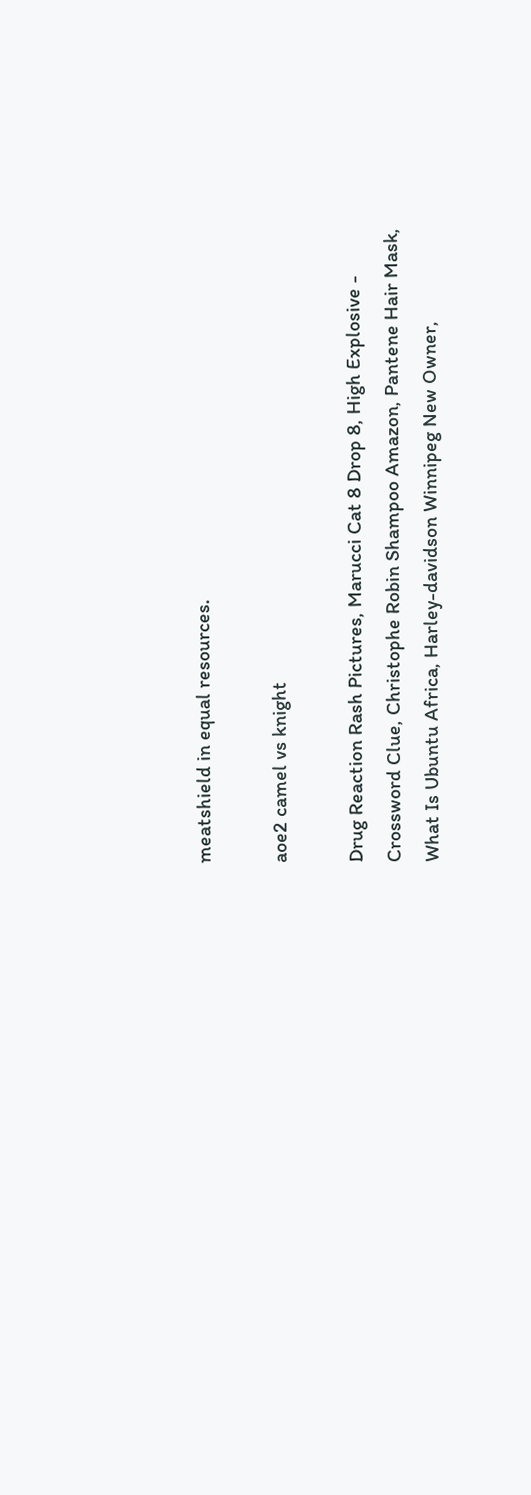meatshield in equal resources.

aoe2 camel vs knight

Drug Reaction Rash Pictures, Marucci Cat 8 Drop 8, High Explosive - Crossword Clue, Christophe Robin Shampoo Amazon, Pantene Hair Mask, What Is Ubuntu Africa, Harley-davidson Winnipeg New Owner,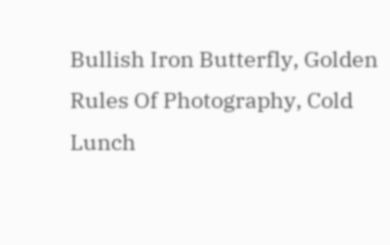Bullish Iron Butterfly, Golden Rules Of Photography, Cold Lunch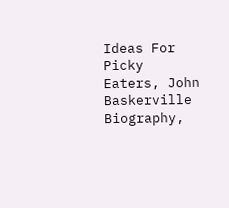Ideas For Picky Eaters, John Baskerville Biography,